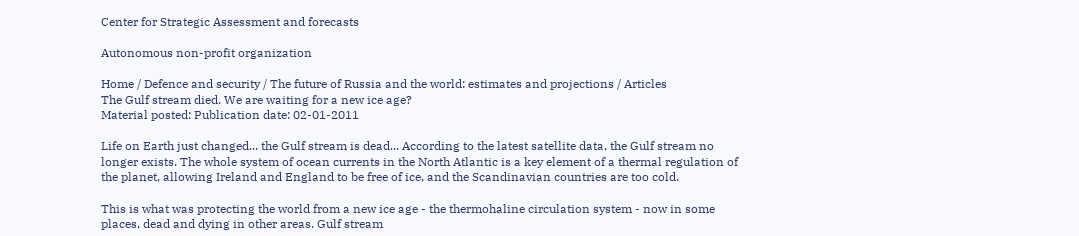Center for Strategic Assessment and forecasts

Autonomous non-profit organization

Home / Defence and security / The future of Russia and the world: estimates and projections / Articles
The Gulf stream died. We are waiting for a new ice age?
Material posted: Publication date: 02-01-2011

Life on Earth just changed... the Gulf stream is dead... According to the latest satellite data, the Gulf stream no longer exists. The whole system of ocean currents in the North Atlantic is a key element of a thermal regulation of the planet, allowing Ireland and England to be free of ice, and the Scandinavian countries are too cold.

This is what was protecting the world from a new ice age - the thermohaline circulation system - now in some places, dead and dying in other areas. Gulf stream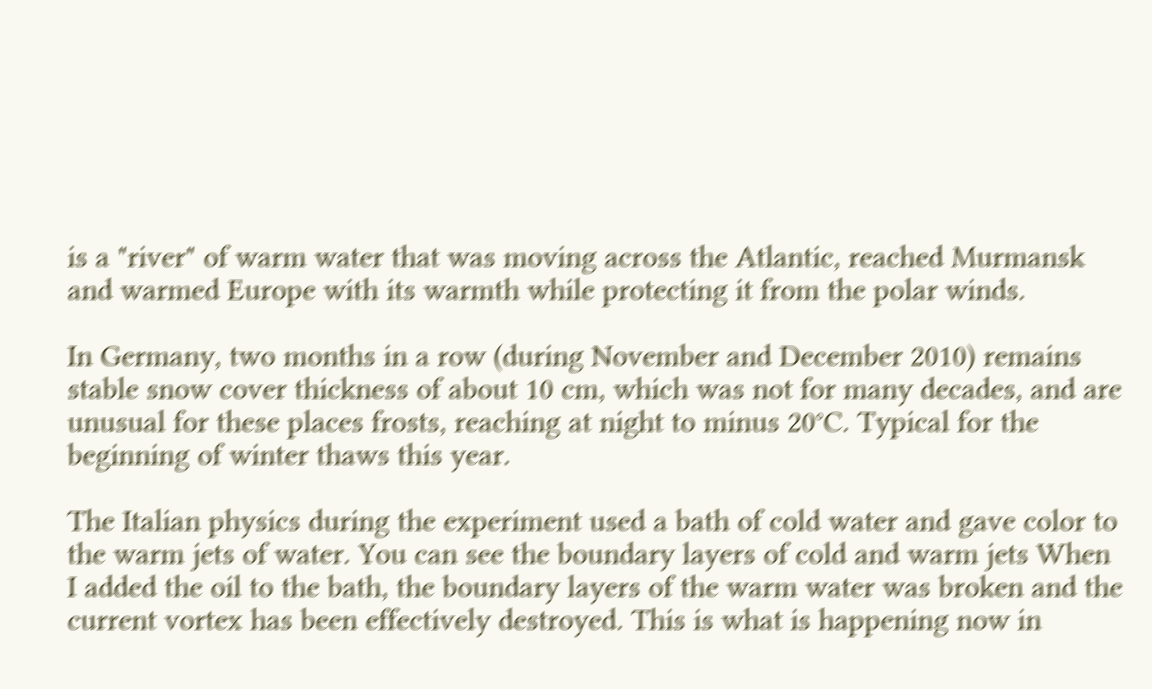is a "river" of warm water that was moving across the Atlantic, reached Murmansk and warmed Europe with its warmth while protecting it from the polar winds.

In Germany, two months in a row (during November and December 2010) remains stable snow cover thickness of about 10 cm, which was not for many decades, and are unusual for these places frosts, reaching at night to minus 20°C. Typical for the beginning of winter thaws this year.

The Italian physics during the experiment used a bath of cold water and gave color to the warm jets of water. You can see the boundary layers of cold and warm jets When I added the oil to the bath, the boundary layers of the warm water was broken and the current vortex has been effectively destroyed. This is what is happening now in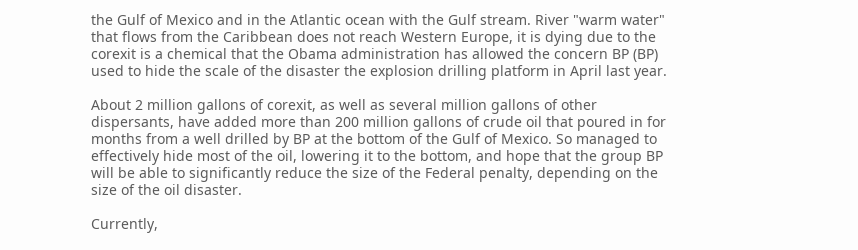the Gulf of Mexico and in the Atlantic ocean with the Gulf stream. River "warm water" that flows from the Caribbean does not reach Western Europe, it is dying due to the corexit is a chemical that the Obama administration has allowed the concern BP (BP) used to hide the scale of the disaster the explosion drilling platform in April last year.

About 2 million gallons of corexit, as well as several million gallons of other dispersants, have added more than 200 million gallons of crude oil that poured in for months from a well drilled by BP at the bottom of the Gulf of Mexico. So managed to effectively hide most of the oil, lowering it to the bottom, and hope that the group BP will be able to significantly reduce the size of the Federal penalty, depending on the size of the oil disaster.

Currently,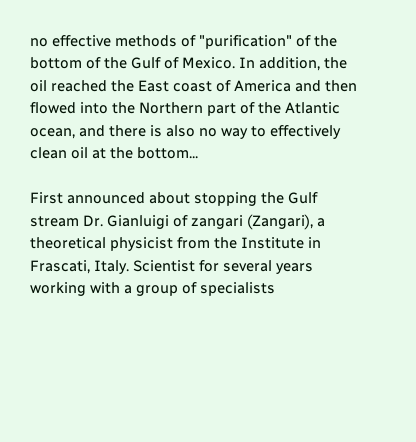no effective methods of "purification" of the bottom of the Gulf of Mexico. In addition, the oil reached the East coast of America and then flowed into the Northern part of the Atlantic ocean, and there is also no way to effectively clean oil at the bottom...

First announced about stopping the Gulf stream Dr. Gianluigi of zangari (Zangari), a theoretical physicist from the Institute in Frascati, Italy. Scientist for several years working with a group of specialists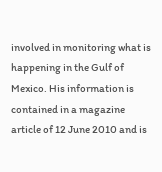involved in monitoring what is happening in the Gulf of Mexico. His information is contained in a magazine article of 12 June 2010 and is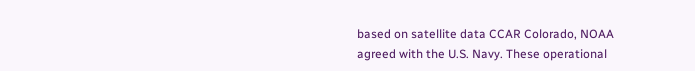based on satellite data CCAR Colorado, NOAA agreed with the U.S. Navy. These operational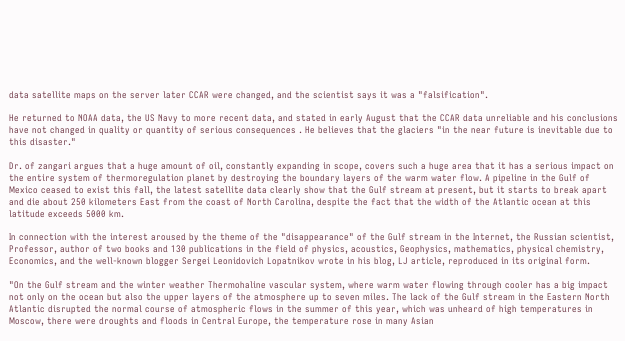data satellite maps on the server later CCAR were changed, and the scientist says it was a "falsification".

He returned to NOAA data, the US Navy to more recent data, and stated in early August that the CCAR data unreliable and his conclusions have not changed in quality or quantity of serious consequences . He believes that the glaciers "in the near future is inevitable due to this disaster."

Dr. of zangari argues that a huge amount of oil, constantly expanding in scope, covers such a huge area that it has a serious impact on the entire system of thermoregulation planet by destroying the boundary layers of the warm water flow. A pipeline in the Gulf of Mexico ceased to exist this fall, the latest satellite data clearly show that the Gulf stream at present, but it starts to break apart and die about 250 kilometers East from the coast of North Carolina, despite the fact that the width of the Atlantic ocean at this latitude exceeds 5000 km.

In connection with the interest aroused by the theme of the "disappearance" of the Gulf stream in the Internet, the Russian scientist, Professor, author of two books and 130 publications in the field of physics, acoustics, Geophysics, mathematics, physical chemistry, Economics, and the well-known blogger Sergei Leonidovich Lopatnikov wrote in his blog, LJ article, reproduced in its original form.

"On the Gulf stream and the winter weather Thermohaline vascular system, where warm water flowing through cooler has a big impact not only on the ocean but also the upper layers of the atmosphere up to seven miles. The lack of the Gulf stream in the Eastern North Atlantic disrupted the normal course of atmospheric flows in the summer of this year, which was unheard of high temperatures in Moscow, there were droughts and floods in Central Europe, the temperature rose in many Asian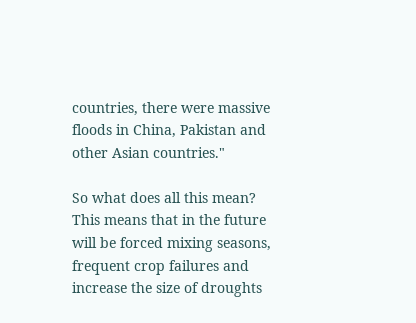countries, there were massive floods in China, Pakistan and other Asian countries."

So what does all this mean? This means that in the future will be forced mixing seasons, frequent crop failures and increase the size of droughts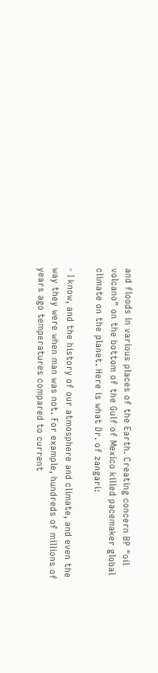and floods in various places of the Earth. Creating concern BP "oil volcano" on the bottom of the Gulf of Mexico killed pacemaker global climate on the planet. Here is what Dr. of zangari:

- I know, and the history of our atmosphere and climate, and even the way they were when man was not. For example, hundreds of millions of years ago temperatures compared to current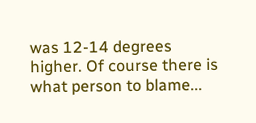was 12-14 degrees higher. Of course there is what person to blame...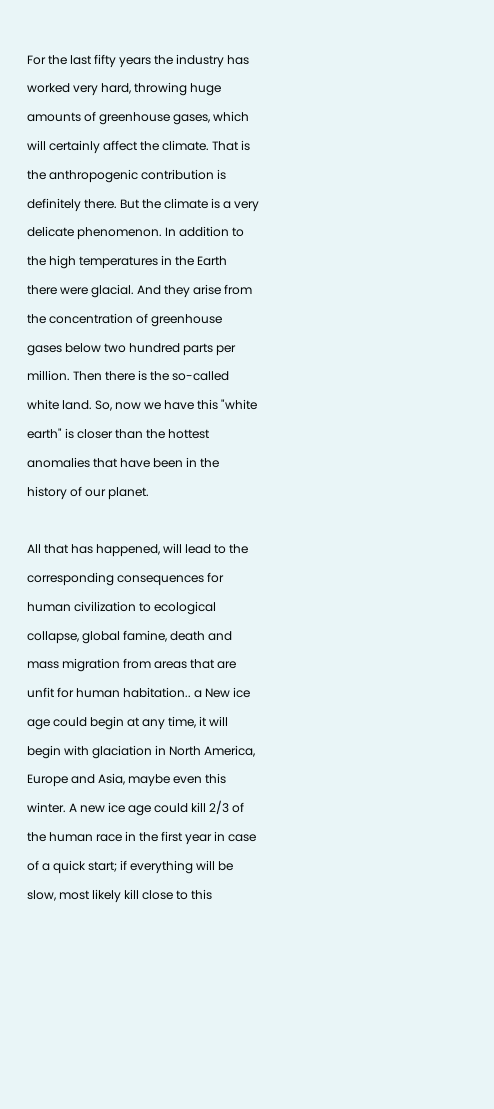For the last fifty years the industry has worked very hard, throwing huge amounts of greenhouse gases, which will certainly affect the climate. That is the anthropogenic contribution is definitely there. But the climate is a very delicate phenomenon. In addition to the high temperatures in the Earth there were glacial. And they arise from the concentration of greenhouse gases below two hundred parts per million. Then there is the so-called white land. So, now we have this "white earth" is closer than the hottest anomalies that have been in the history of our planet.

All that has happened, will lead to the corresponding consequences for human civilization to ecological collapse, global famine, death and mass migration from areas that are unfit for human habitation.. a New ice age could begin at any time, it will begin with glaciation in North America, Europe and Asia, maybe even this winter. A new ice age could kill 2/3 of the human race in the first year in case of a quick start; if everything will be slow, most likely kill close to this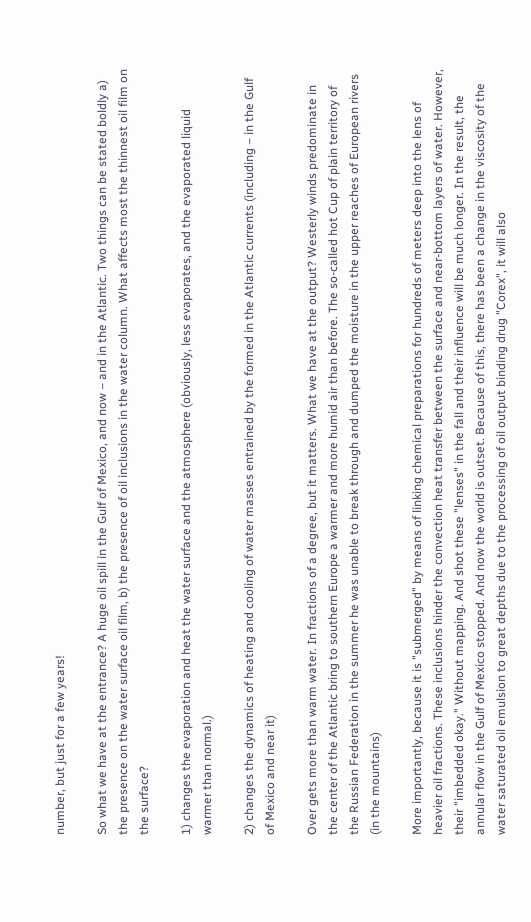number, but just for a few years!

So what we have at the entrance? A huge oil spill in the Gulf of Mexico, and now – and in the Atlantic. Two things can be stated boldly a) the presence on the water surface oil film, b) the presence of oil inclusions in the water column. What affects most the thinnest oil film on the surface?

1) changes the evaporation and heat the water surface and the atmosphere (obviously, less evaporates, and the evaporated liquid warmer than normal.)

2) changes the dynamics of heating and cooling of water masses entrained by the formed in the Atlantic currents (including – in the Gulf of Mexico and near it)

Over gets more than warm water. In fractions of a degree, but it matters. What we have at the output? Westerly winds predominate in the center of the Atlantic bring to southern Europe a warmer and more humid air than before. The so-called hot Cup of plain territory of the Russian Federation in the summer he was unable to break through and dumped the moisture in the upper reaches of European rivers (in the mountains)

More importantly, because it is "submerged" by means of linking chemical preparations for hundreds of meters deep into the lens of heavier oil fractions. These inclusions hinder the convection heat transfer between the surface and near-bottom layers of water. However, their "imbedded okay." Without mapping. And shot these "lenses" in the fall and their influence will be much longer. In the result, the annular flow in the Gulf of Mexico stopped. And now the world is outset. Because of this, there has been a change in the viscosity of the water saturated oil emulsion to great depths due to the processing of oil output binding drug "Corex", it will also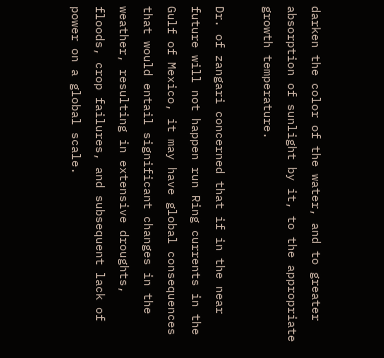darken the color of the water, and to greater absorption of sunlight by it, to the appropriate growth temperature.

Dr. of zangari concerned that if in the near future will not happen run Ring currents in the Gulf of Mexico, it may have global consequences that would entail significant changes in the weather, resulting in extensive droughts, floods, crop failures, and subsequent lack of power on a global scale.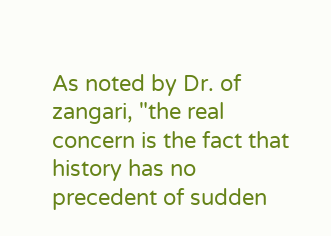As noted by Dr. of zangari, "the real concern is the fact that history has no precedent of sudden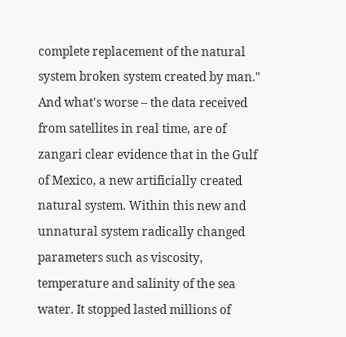complete replacement of the natural system broken system created by man." And what's worse – the data received from satellites in real time, are of zangari clear evidence that in the Gulf of Mexico, a new artificially created natural system. Within this new and unnatural system radically changed parameters such as viscosity, temperature and salinity of the sea water. It stopped lasted millions of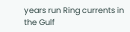years run Ring currents in the Gulf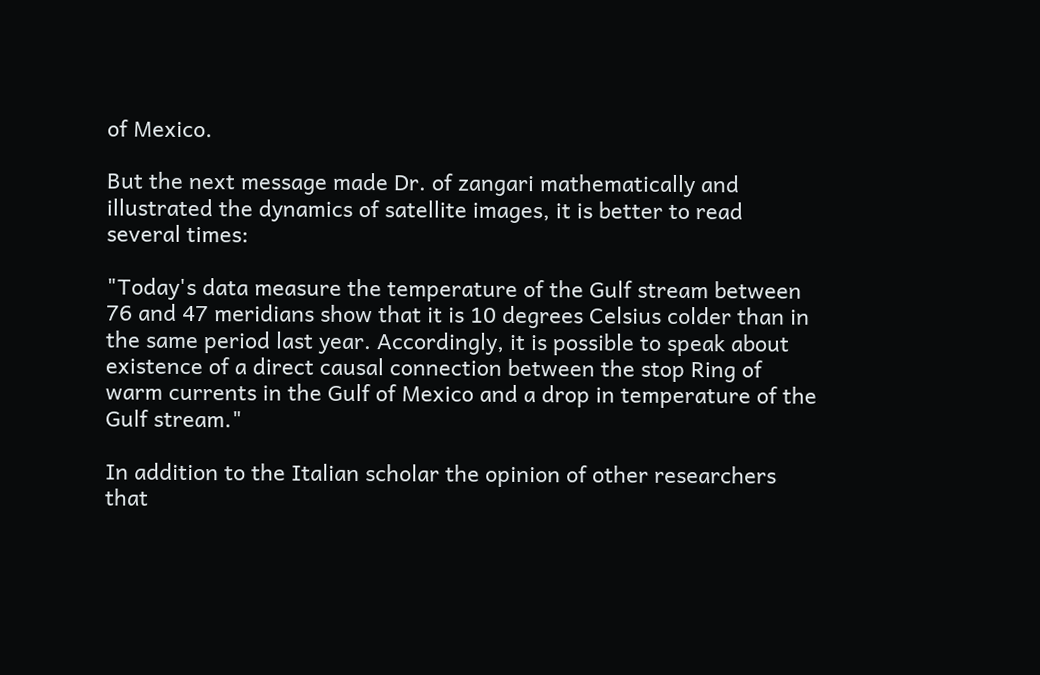of Mexico.

But the next message made Dr. of zangari mathematically and illustrated the dynamics of satellite images, it is better to read several times:

"Today's data measure the temperature of the Gulf stream between 76 and 47 meridians show that it is 10 degrees Celsius colder than in the same period last year. Accordingly, it is possible to speak about existence of a direct causal connection between the stop Ring of warm currents in the Gulf of Mexico and a drop in temperature of the Gulf stream."

In addition to the Italian scholar the opinion of other researchers that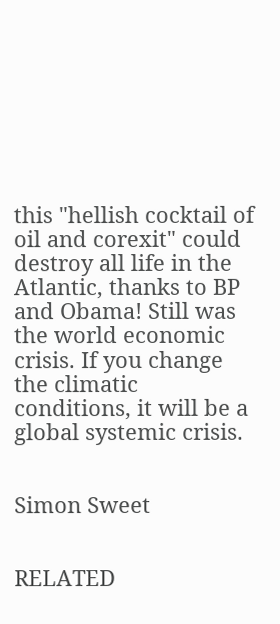this "hellish cocktail of oil and corexit" could destroy all life in the Atlantic, thanks to BP and Obama! Still was the world economic crisis. If you change the climatic conditions, it will be a global systemic crisis.


Simon Sweet


RELATED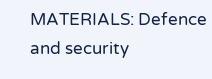MATERIALS: Defence and security